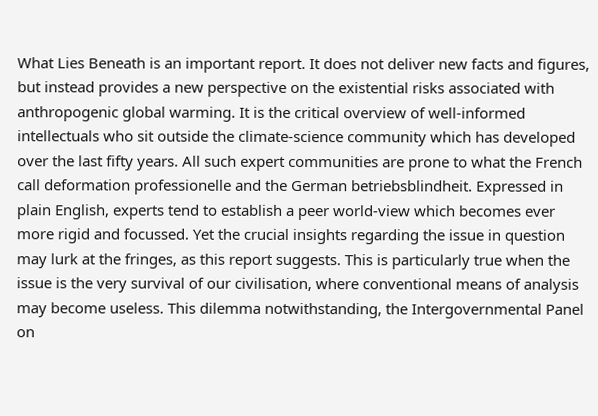What Lies Beneath is an important report. It does not deliver new facts and figures, but instead provides a new perspective on the existential risks associated with anthropogenic global warming. It is the critical overview of well-informed intellectuals who sit outside the climate-science community which has developed over the last fifty years. All such expert communities are prone to what the French call deformation professionelle and the German betriebsblindheit. Expressed in plain English, experts tend to establish a peer world-view which becomes ever more rigid and focussed. Yet the crucial insights regarding the issue in question may lurk at the fringes, as this report suggests. This is particularly true when the issue is the very survival of our civilisation, where conventional means of analysis may become useless. This dilemma notwithstanding, the Intergovernmental Panel on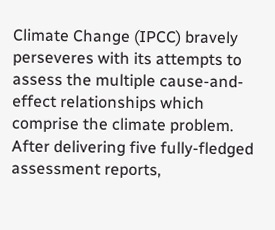Climate Change (IPCC) bravely perseveres with its attempts to assess the multiple cause-and-effect relationships which comprise the climate problem. After delivering five fully-fledged assessment reports,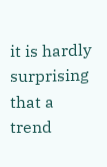it is hardly surprising that a trend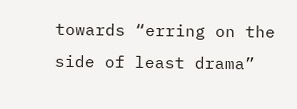towards “erring on the side of least drama”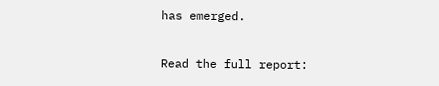has emerged.

Read the full report: